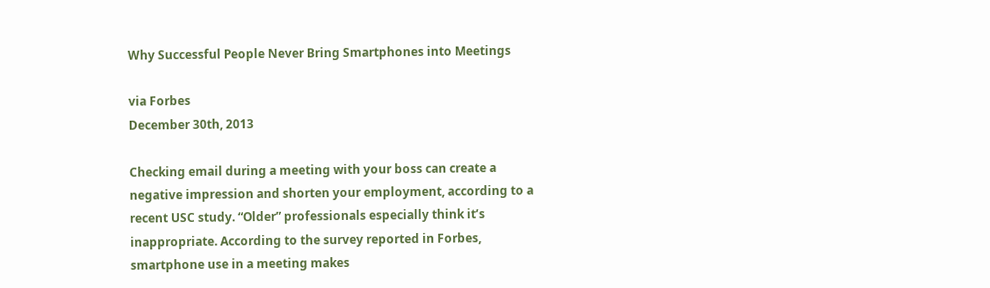Why Successful People Never Bring Smartphones into Meetings

via Forbes
December 30th, 2013

Checking email during a meeting with your boss can create a negative impression and shorten your employment, according to a recent USC study. “Older” professionals especially think it’s inappropriate. According to the survey reported in Forbes, smartphone use in a meeting makes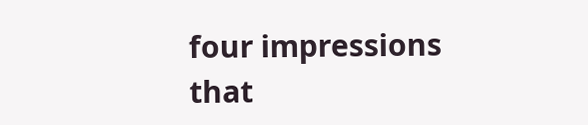four impressions that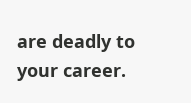are deadly to your career.